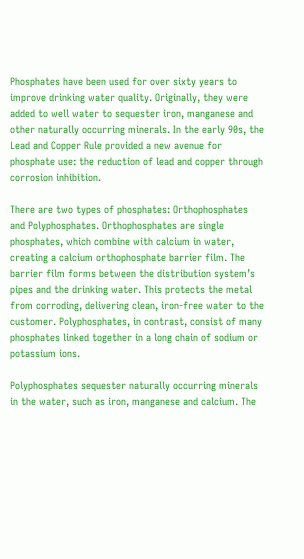Phosphates have been used for over sixty years to improve drinking water quality. Originally, they were added to well water to sequester iron, manganese and other naturally occurring minerals. In the early 90s, the Lead and Copper Rule provided a new avenue for phosphate use: the reduction of lead and copper through corrosion inhibition.

There are two types of phosphates: Orthophosphates and Polyphosphates. Orthophosphates are single phosphates, which combine with calcium in water, creating a calcium orthophosphate barrier film. The barrier film forms between the distribution system’s pipes and the drinking water. This protects the metal from corroding, delivering clean, iron-free water to the customer. Polyphosphates, in contrast, consist of many phosphates linked together in a long chain of sodium or potassium ions.

Polyphosphates sequester naturally occurring minerals in the water, such as iron, manganese and calcium. The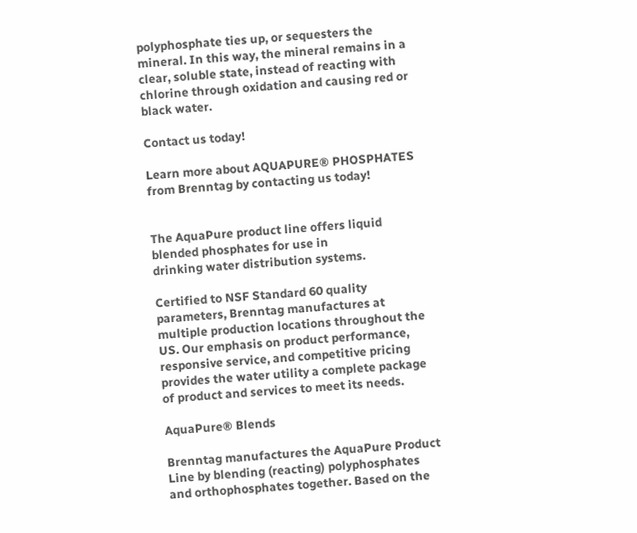polyphosphate ties up, or sequesters the mineral. In this way, the mineral remains in a clear, soluble state, instead of reacting with chlorine through oxidation and causing red or black water.

Contact us today!

Learn more about AQUAPURE® PHOSPHATES from Brenntag by contacting us today!


The AquaPure product line offers liquid blended phosphates for use in
drinking water distribution systems.

Certified to NSF Standard 60 quality parameters, Brenntag manufactures at multiple production locations throughout the US. Our emphasis on product performance, responsive service, and competitive pricing provides the water utility a complete package of product and services to meet its needs.

AquaPure® Blends

Brenntag manufactures the AquaPure Product Line by blending (reacting) polyphosphates and orthophosphates together. Based on the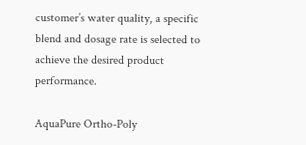customer’s water quality, a specific blend and dosage rate is selected to achieve the desired product performance.

AquaPure Ortho-Poly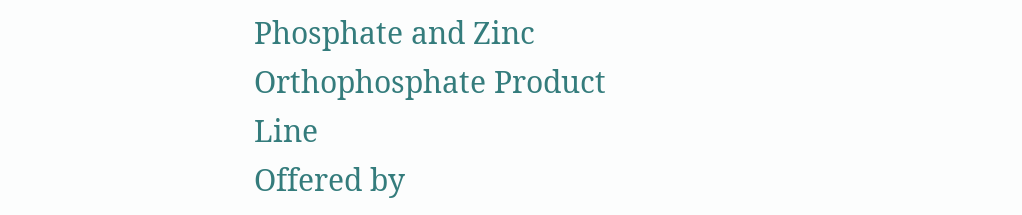Phosphate and Zinc Orthophosphate Product Line
Offered by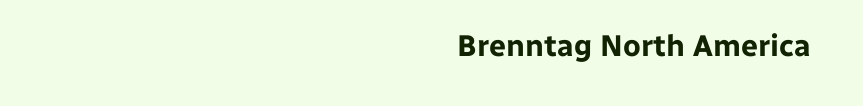Brenntag North America